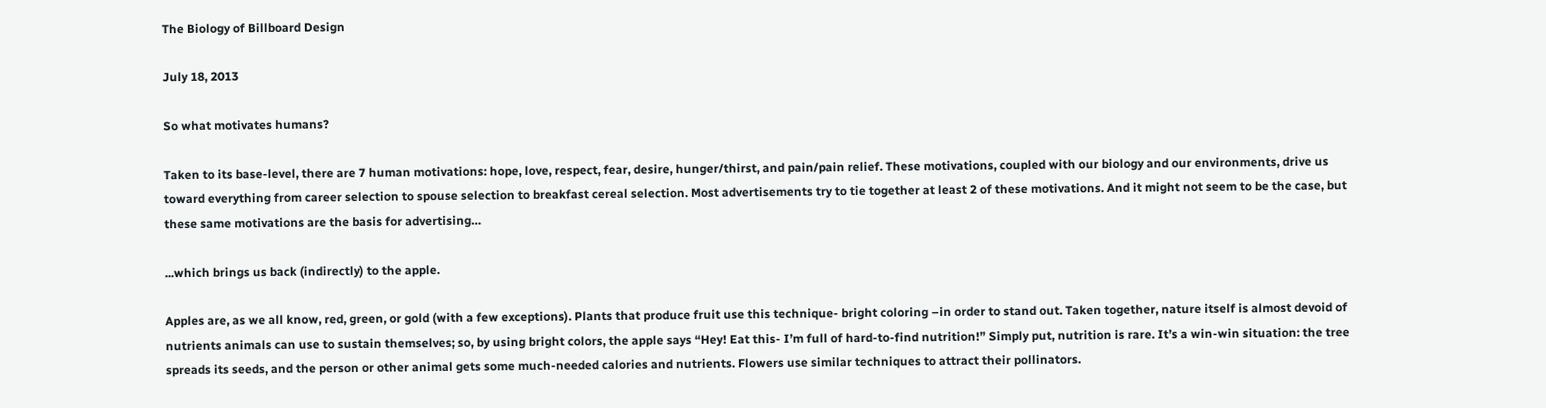The Biology of Billboard Design

July 18, 2013

So what motivates humans?

Taken to its base-level, there are 7 human motivations: hope, love, respect, fear, desire, hunger/thirst, and pain/pain relief. These motivations, coupled with our biology and our environments, drive us toward everything from career selection to spouse selection to breakfast cereal selection. Most advertisements try to tie together at least 2 of these motivations. And it might not seem to be the case, but these same motivations are the basis for advertising…

...which brings us back (indirectly) to the apple.

Apples are, as we all know, red, green, or gold (with a few exceptions). Plants that produce fruit use this technique- bright coloring –in order to stand out. Taken together, nature itself is almost devoid of nutrients animals can use to sustain themselves; so, by using bright colors, the apple says “Hey! Eat this- I’m full of hard-to-find nutrition!” Simply put, nutrition is rare. It’s a win-win situation: the tree spreads its seeds, and the person or other animal gets some much-needed calories and nutrients. Flowers use similar techniques to attract their pollinators.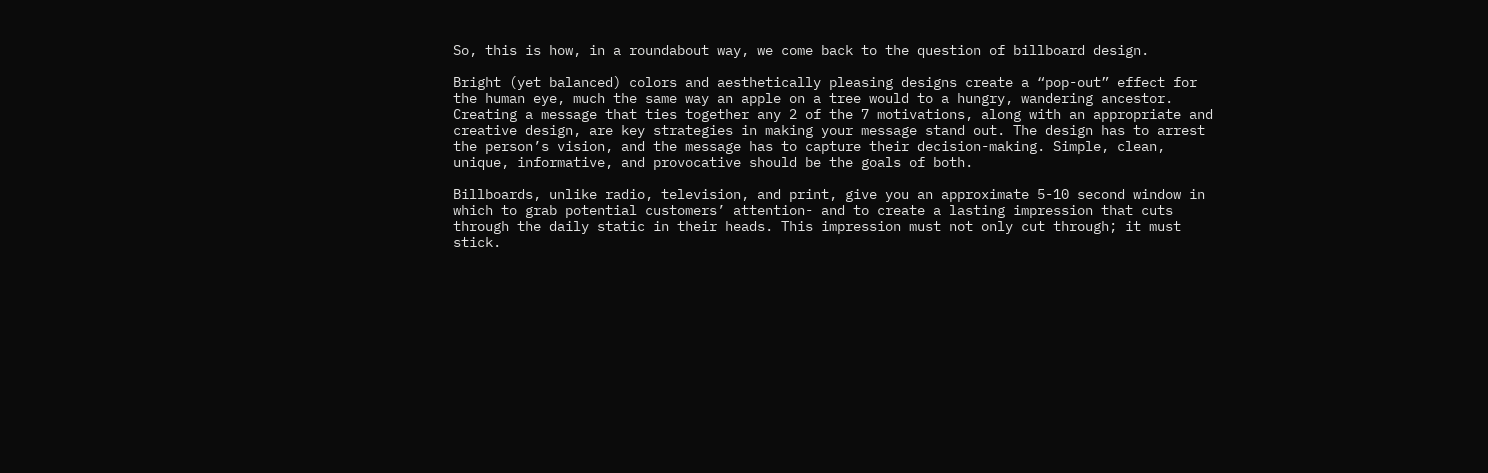So, this is how, in a roundabout way, we come back to the question of billboard design.

Bright (yet balanced) colors and aesthetically pleasing designs create a “pop-out” effect for the human eye, much the same way an apple on a tree would to a hungry, wandering ancestor. Creating a message that ties together any 2 of the 7 motivations, along with an appropriate and creative design, are key strategies in making your message stand out. The design has to arrest the person’s vision, and the message has to capture their decision-making. Simple, clean, unique, informative, and provocative should be the goals of both.

Billboards, unlike radio, television, and print, give you an approximate 5-10 second window in which to grab potential customers’ attention- and to create a lasting impression that cuts through the daily static in their heads. This impression must not only cut through; it must stick.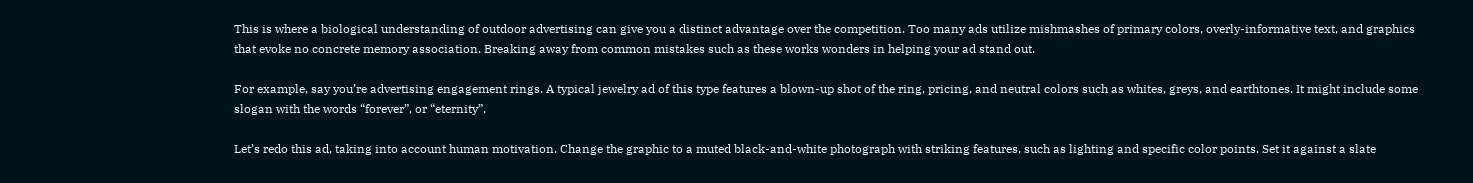This is where a biological understanding of outdoor advertising can give you a distinct advantage over the competition. Too many ads utilize mishmashes of primary colors, overly-informative text, and graphics that evoke no concrete memory association. Breaking away from common mistakes such as these works wonders in helping your ad stand out.

For example, say you’re advertising engagement rings. A typical jewelry ad of this type features a blown-up shot of the ring, pricing, and neutral colors such as whites, greys, and earthtones. It might include some slogan with the words “forever”, or “eternity”.

Let’s redo this ad, taking into account human motivation. Change the graphic to a muted black-and-white photograph with striking features, such as lighting and specific color points. Set it against a slate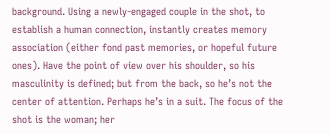background. Using a newly-engaged couple in the shot, to establish a human connection, instantly creates memory association (either fond past memories, or hopeful future ones). Have the point of view over his shoulder, so his masculinity is defined; but from the back, so he’s not the center of attention. Perhaps he’s in a suit. The focus of the shot is the woman; her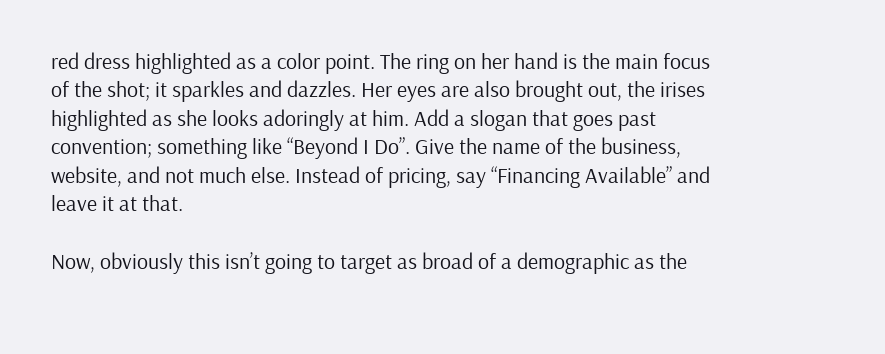red dress highlighted as a color point. The ring on her hand is the main focus of the shot; it sparkles and dazzles. Her eyes are also brought out, the irises highlighted as she looks adoringly at him. Add a slogan that goes past convention; something like “Beyond I Do”. Give the name of the business, website, and not much else. Instead of pricing, say “Financing Available” and leave it at that.

Now, obviously this isn’t going to target as broad of a demographic as the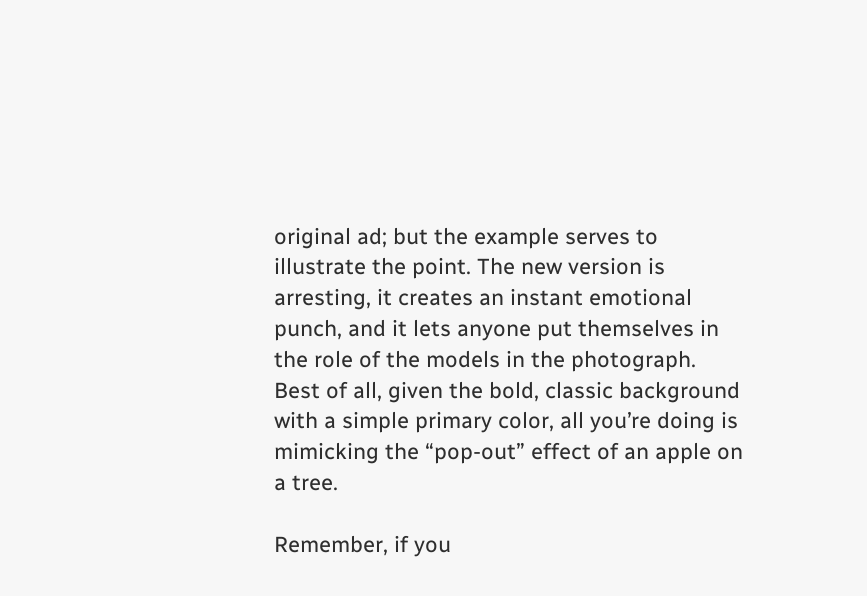original ad; but the example serves to illustrate the point. The new version is arresting, it creates an instant emotional punch, and it lets anyone put themselves in the role of the models in the photograph. Best of all, given the bold, classic background with a simple primary color, all you’re doing is mimicking the “pop-out” effect of an apple on a tree.

Remember, if you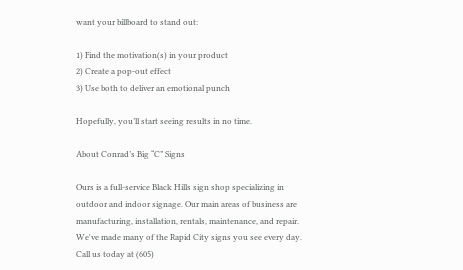want your billboard to stand out:

1) Find the motivation(s) in your product
2) Create a pop-out effect
3) Use both to deliver an emotional punch

Hopefully, you’ll start seeing results in no time.

About Conrad’s Big “C” Signs

Ours is a full-service Black Hills sign shop specializing in outdoor and indoor signage. Our main areas of business are manufacturing, installation, rentals, maintenance, and repair. We've made many of the Rapid City signs you see every day. Call us today at (605)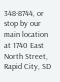348-8744, or stop by our main location at 1740 East North Street, Rapid City, SD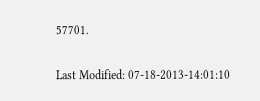57701.

Last Modified: 07-18-2013-14:01:10